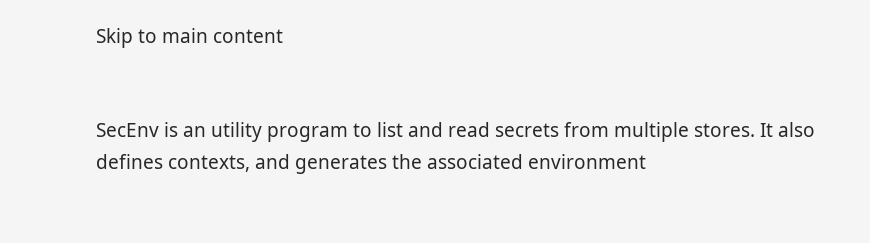Skip to main content


SecEnv is an utility program to list and read secrets from multiple stores. It also defines contexts, and generates the associated environment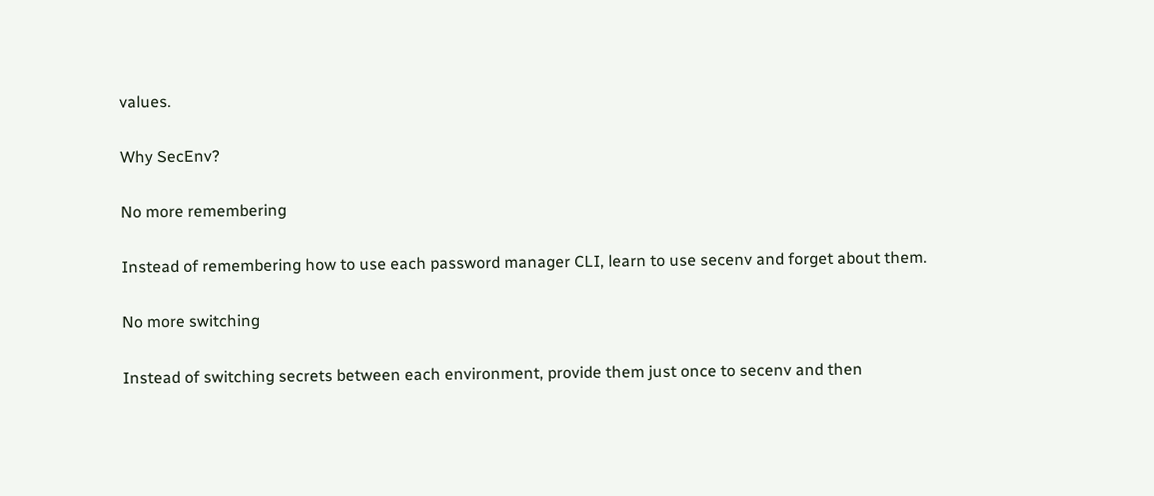values.

Why SecEnv?

No more remembering

Instead of remembering how to use each password manager CLI, learn to use secenv and forget about them.

No more switching

Instead of switching secrets between each environment, provide them just once to secenv and then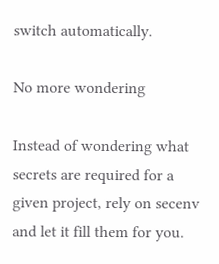switch automatically.

No more wondering

Instead of wondering what secrets are required for a given project, rely on secenv and let it fill them for you.